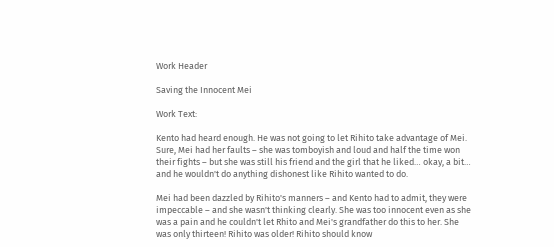Work Header

Saving the Innocent Mei

Work Text:

Kento had heard enough. He was not going to let Rihito take advantage of Mei. Sure, Mei had her faults – she was tomboyish and loud and half the time won their fights – but she was still his friend and the girl that he liked… okay, a bit… and he wouldn't do anything dishonest like Rihito wanted to do.

Mei had been dazzled by Rihito's manners – and Kento had to admit, they were impeccable – and she wasn't thinking clearly. She was too innocent even as she was a pain and he couldn't let Rhito and Mei's grandfather do this to her. She was only thirteen! Rihito was older! Rihito should know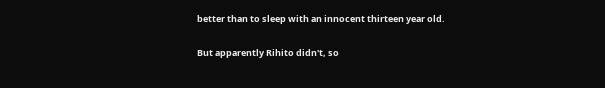better than to sleep with an innocent thirteen year old.

But apparently Rihito didn't, so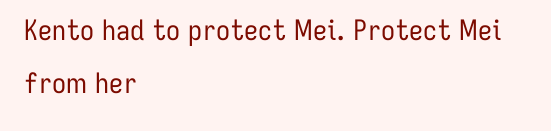Kento had to protect Mei. Protect Mei from her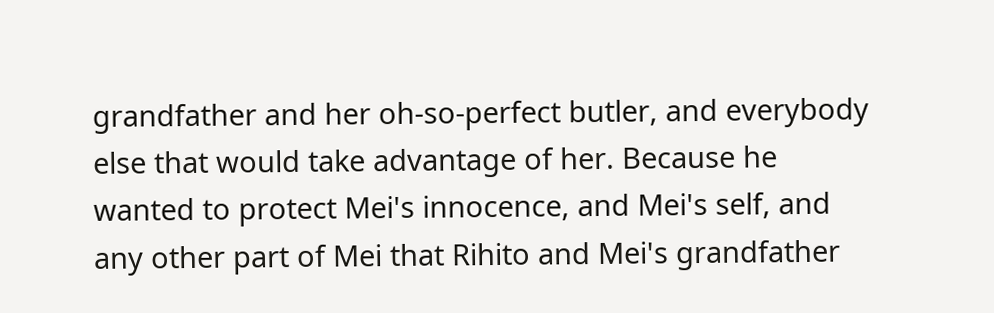grandfather and her oh-so-perfect butler, and everybody else that would take advantage of her. Because he wanted to protect Mei's innocence, and Mei's self, and any other part of Mei that Rihito and Mei's grandfather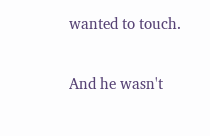wanted to touch.

And he wasn't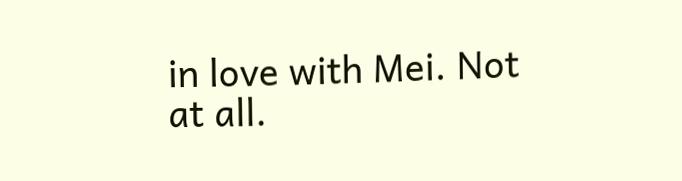in love with Mei. Not at all.